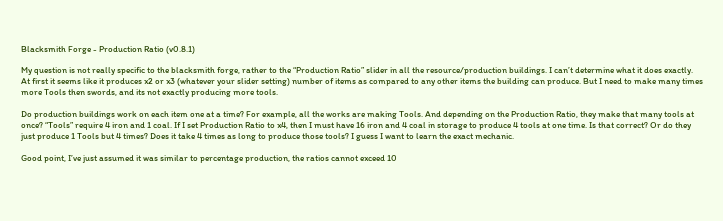Blacksmith Forge - Production Ratio (v0.8.1)

My question is not really specific to the blacksmith forge, rather to the “Production Ratio” slider in all the resource/production buildings. I can’t determine what it does exactly. At first it seems like it produces x2 or x3 (whatever your slider setting) number of items as compared to any other items the building can produce. But I need to make many times more Tools then swords, and its not exactly producing more tools.

Do production buildings work on each item one at a time? For example, all the works are making Tools. And depending on the Production Ratio, they make that many tools at once? “Tools” require 4 iron and 1 coal. If I set Production Ratio to x4, then I must have 16 iron and 4 coal in storage to produce 4 tools at one time. Is that correct? Or do they just produce 1 Tools but 4 times? Does it take 4 times as long to produce those tools? I guess I want to learn the exact mechanic.

Good point, I’ve just assumed it was similar to percentage production, the ratios cannot exceed 10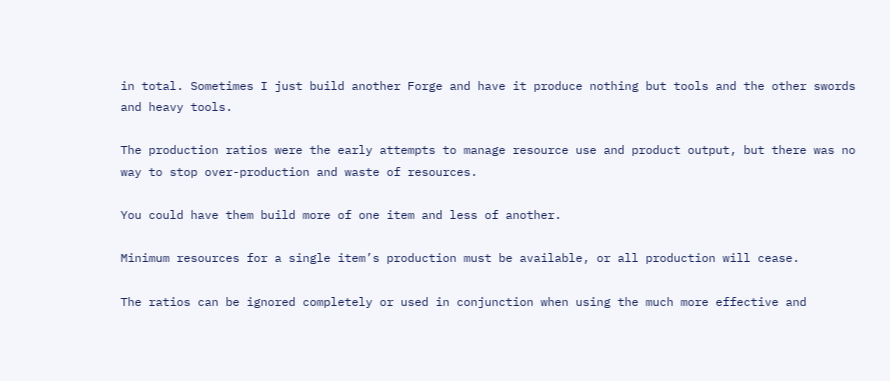in total. Sometimes I just build another Forge and have it produce nothing but tools and the other swords and heavy tools.

The production ratios were the early attempts to manage resource use and product output, but there was no way to stop over-production and waste of resources.

You could have them build more of one item and less of another.

Minimum resources for a single item’s production must be available, or all production will cease.

The ratios can be ignored completely or used in conjunction when using the much more effective and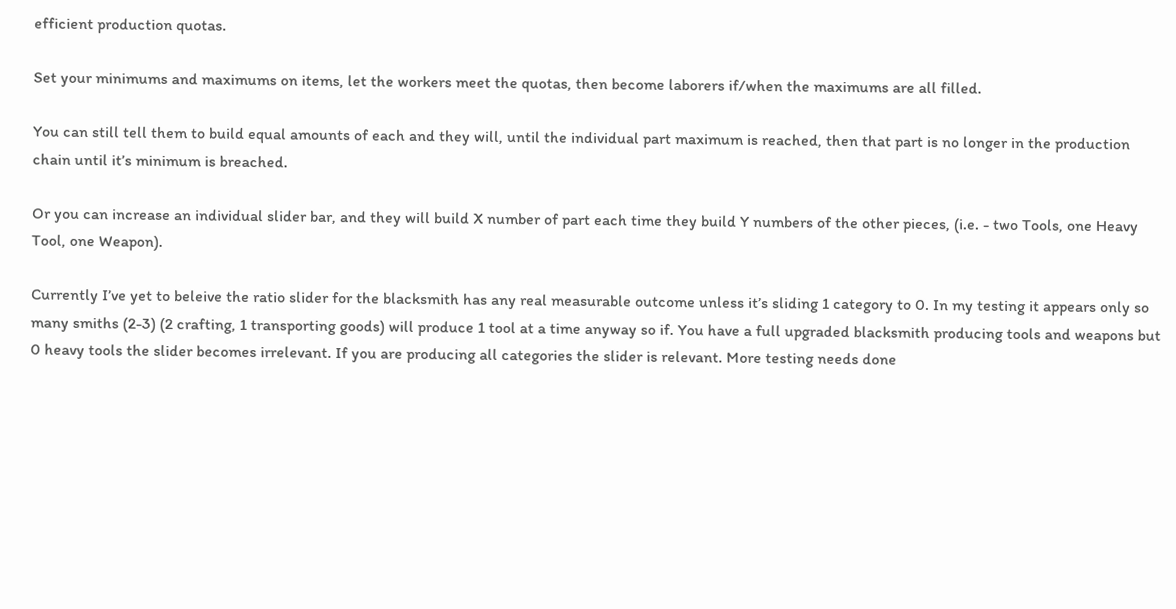efficient production quotas.

Set your minimums and maximums on items, let the workers meet the quotas, then become laborers if/when the maximums are all filled.

You can still tell them to build equal amounts of each and they will, until the individual part maximum is reached, then that part is no longer in the production chain until it’s minimum is breached.

Or you can increase an individual slider bar, and they will build X number of part each time they build Y numbers of the other pieces, (i.e. - two Tools, one Heavy Tool, one Weapon).

Currently I’ve yet to beleive the ratio slider for the blacksmith has any real measurable outcome unless it’s sliding 1 category to 0. In my testing it appears only so many smiths (2-3) (2 crafting, 1 transporting goods) will produce 1 tool at a time anyway so if. You have a full upgraded blacksmith producing tools and weapons but 0 heavy tools the slider becomes irrelevant. If you are producing all categories the slider is relevant. More testing needs done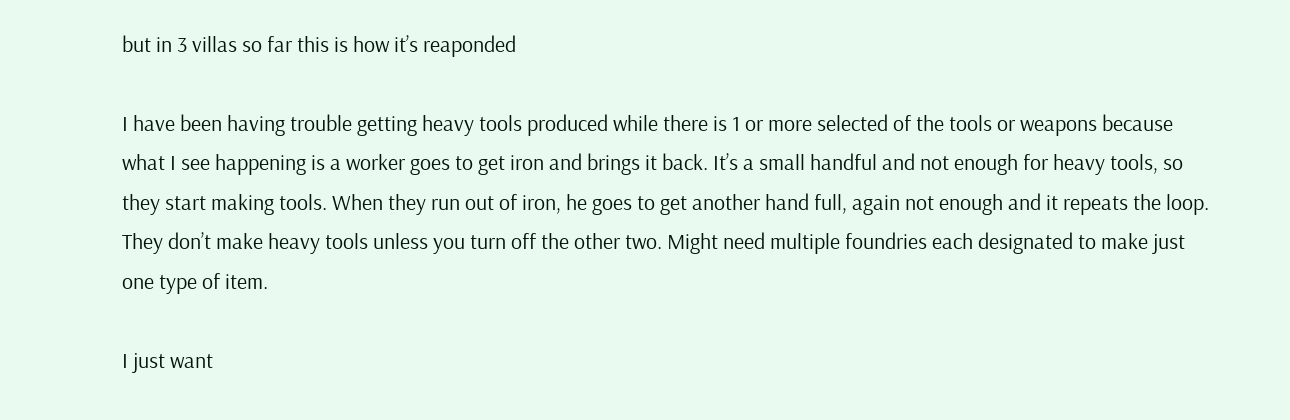but in 3 villas so far this is how it’s reaponded

I have been having trouble getting heavy tools produced while there is 1 or more selected of the tools or weapons because what I see happening is a worker goes to get iron and brings it back. It’s a small handful and not enough for heavy tools, so they start making tools. When they run out of iron, he goes to get another hand full, again not enough and it repeats the loop. They don’t make heavy tools unless you turn off the other two. Might need multiple foundries each designated to make just one type of item.

I just want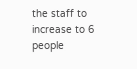the staff to increase to 6 people